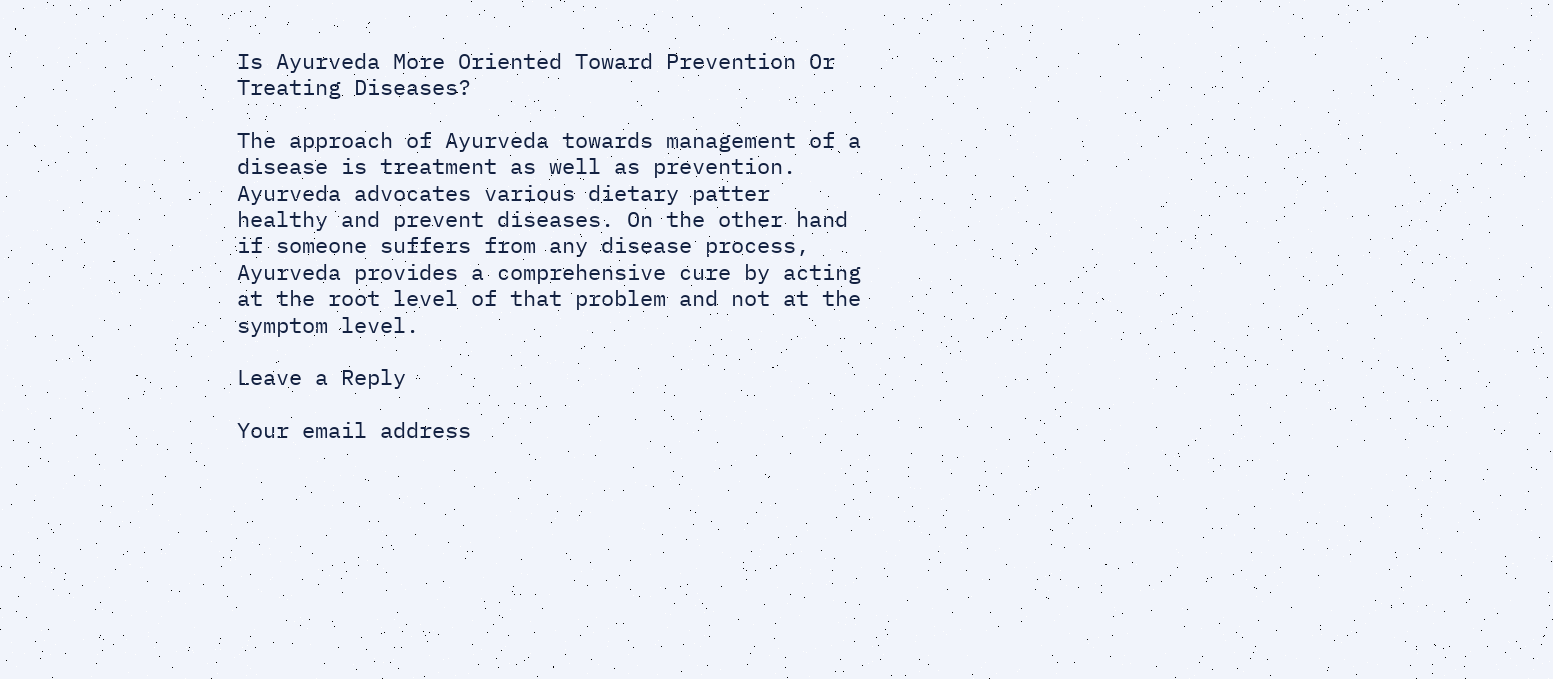Is Ayurveda More Oriented Toward Prevention Or Treating Diseases?

The approach of Ayurveda towards management of a disease is treatment as well as prevention. Ayurveda advocates various dietary patter healthy and prevent diseases. On the other hand if someone suffers from any disease process, Ayurveda provides a comprehensive cure by acting at the root level of that problem and not at the symptom level.

Leave a Reply

Your email address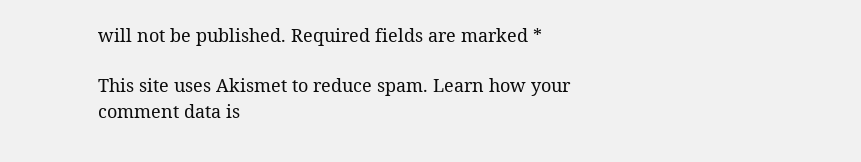will not be published. Required fields are marked *

This site uses Akismet to reduce spam. Learn how your comment data is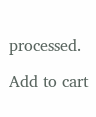processed.

Add to cart